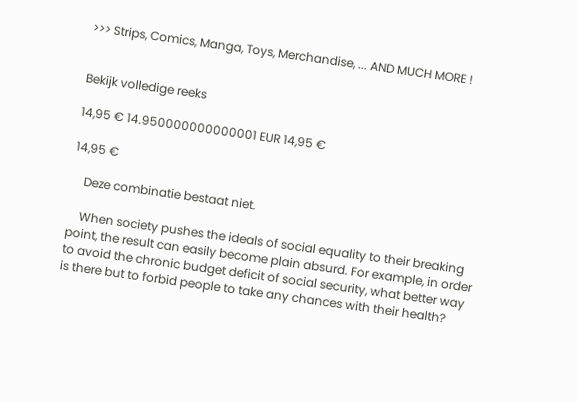>>> Strips, Comics, Manga, Toys, Merchandise, ... AND MUCH MORE !


Bekijk volledige reeks

14,95 € 14.950000000000001 EUR 14,95 €

14,95 €

    Deze combinatie bestaat niet.

    When society pushes the ideals of social equality to their breaking point, the result can easily become plain absurd. For example, in order to avoid the chronic budget deficit of social security, what better way is there but to forbid people to take any chances with their health?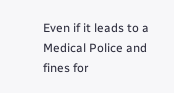Even if it leads to a Medical Police and fines for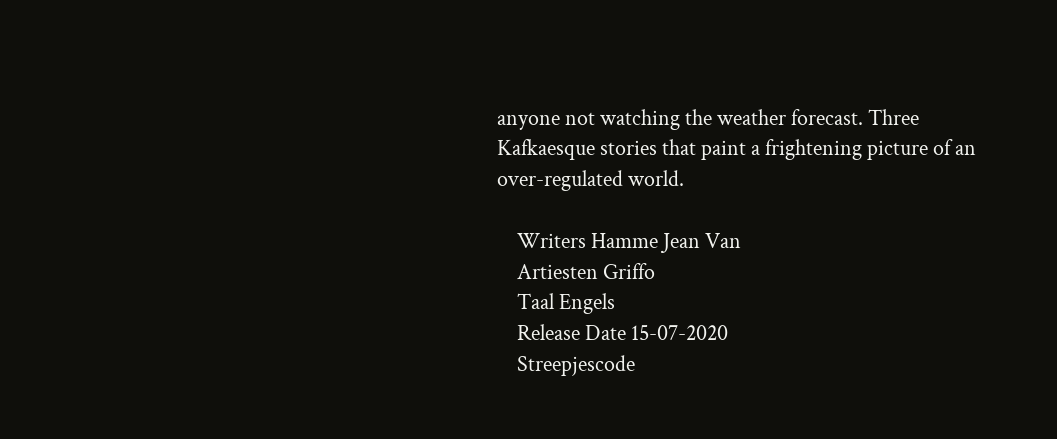anyone not watching the weather forecast. Three Kafkaesque stories that paint a frightening picture of an over-regulated world.

    Writers Hamme Jean Van
    Artiesten Griffo
    Taal Engels
    Release Date 15-07-2020
    Streepjescode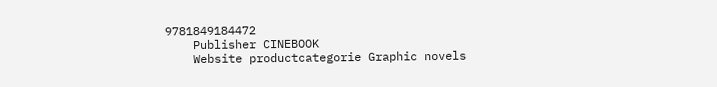9781849184472
    Publisher CINEBOOK
    Website productcategorie Graphic novels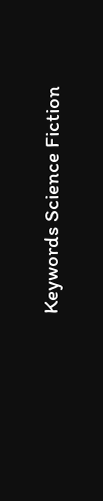Keywords Science Fiction